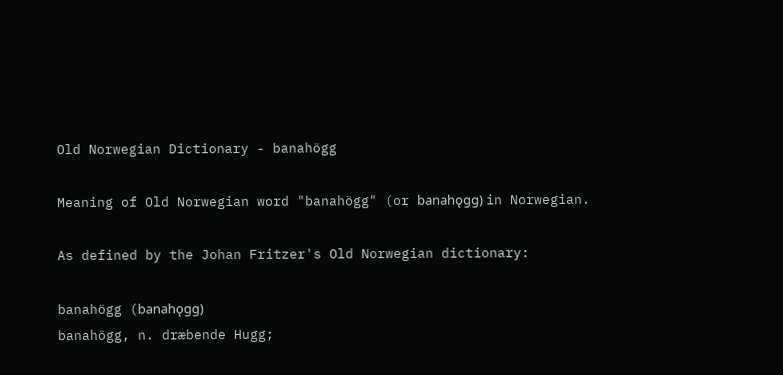Old Norwegian Dictionary - banahögg

Meaning of Old Norwegian word "banahögg" (or banahǫgg) in Norwegian.

As defined by the Johan Fritzer's Old Norwegian dictionary:

banahögg (banahǫgg)
banahögg, n. dræbende Hugg;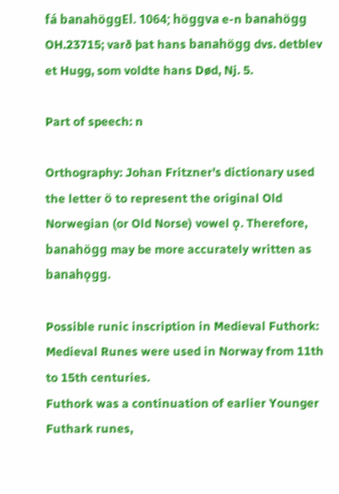fá banahöggEl. 1064; höggva e-n banahögg OH.23715; varð þat hans banahögg dvs. detblev et Hugg, som voldte hans Død, Nj. 5.

Part of speech: n

Orthography: Johan Fritzner's dictionary used the letter ö to represent the original Old Norwegian (or Old Norse) vowel ǫ. Therefore, banahögg may be more accurately written as banahǫgg.

Possible runic inscription in Medieval Futhork:
Medieval Runes were used in Norway from 11th to 15th centuries.
Futhork was a continuation of earlier Younger Futhark runes,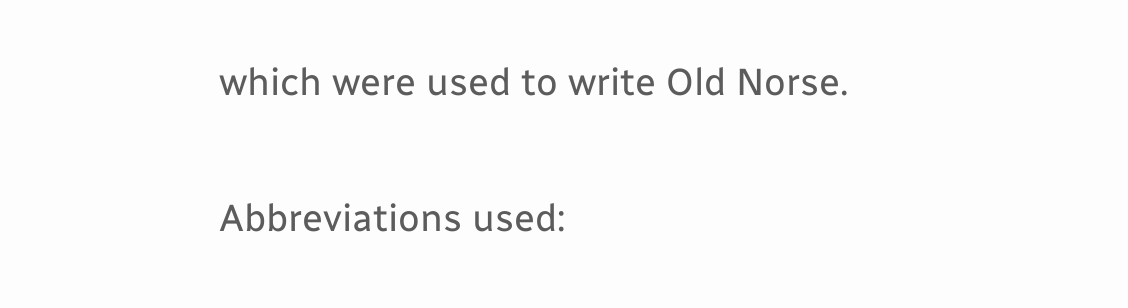which were used to write Old Norse.

Abbreviations used: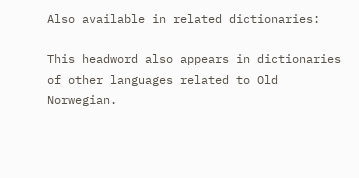Also available in related dictionaries:

This headword also appears in dictionaries of other languages related to Old Norwegian.